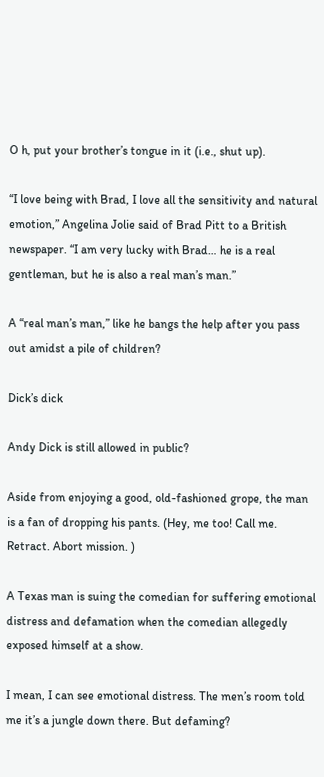O h, put your brother’s tongue in it (i.e., shut up).

“I love being with Brad, I love all the sensitivity and natural emotion,” Angelina Jolie said of Brad Pitt to a British newspaper. “I am very lucky with Brad… he is a real gentleman, but he is also a real man’s man.”

A “real man’s man,” like he bangs the help after you pass out amidst a pile of children?

Dick’s dick

Andy Dick is still allowed in public?

Aside from enjoying a good, old-fashioned grope, the man is a fan of dropping his pants. (Hey, me too! Call me. Retract. Abort mission. )

A Texas man is suing the comedian for suffering emotional distress and defamation when the comedian allegedly exposed himself at a show.

I mean, I can see emotional distress. The men’s room told me it’s a jungle down there. But defaming?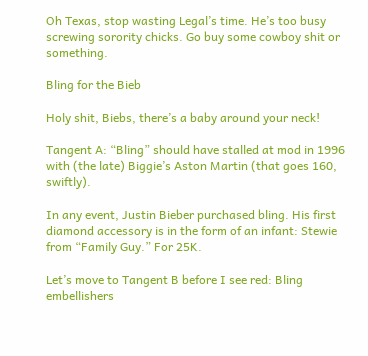Oh Texas, stop wasting Legal’s time. He’s too busy screwing sorority chicks. Go buy some cowboy shit or something.

Bling for the Bieb

Holy shit, Biebs, there’s a baby around your neck!

Tangent A: “Bling” should have stalled at mod in 1996 with (the late) Biggie’s Aston Martin (that goes 160, swiftly).

In any event, Justin Bieber purchased bling. His first diamond accessory is in the form of an infant: Stewie from “Family Guy.” For 25K.

Let’s move to Tangent B before I see red: Bling embellishers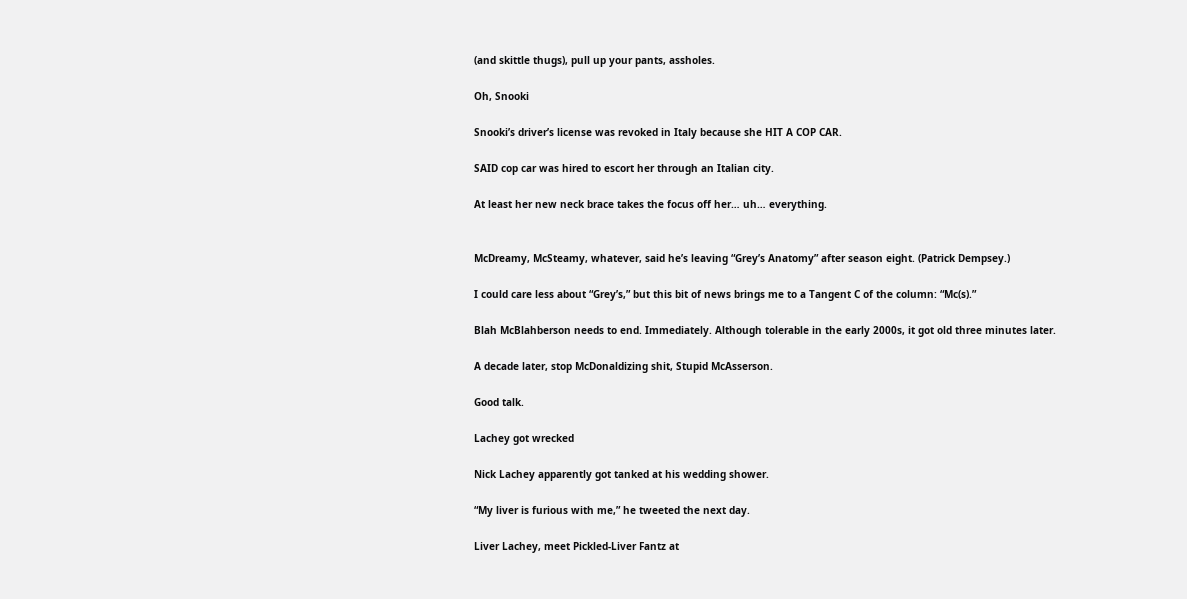(and skittle thugs), pull up your pants, assholes.

Oh, Snooki

Snooki’s driver’s license was revoked in Italy because she HIT A COP CAR.

SAID cop car was hired to escort her through an Italian city.

At least her new neck brace takes the focus off her… uh… everything.


McDreamy, McSteamy, whatever, said he’s leaving “Grey’s Anatomy” after season eight. (Patrick Dempsey.)

I could care less about “Grey’s,” but this bit of news brings me to a Tangent C of the column: “Mc(s).”

Blah McBlahberson needs to end. Immediately. Although tolerable in the early 2000s, it got old three minutes later.

A decade later, stop McDonaldizing shit, Stupid McAsserson.

Good talk.

Lachey got wrecked

Nick Lachey apparently got tanked at his wedding shower.

“My liver is furious with me,” he tweeted the next day.

Liver Lachey, meet Pickled-Liver Fantz at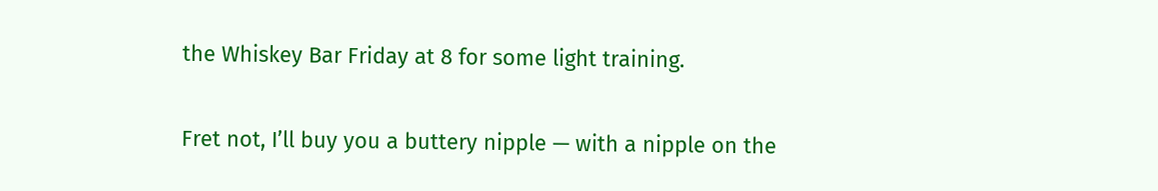the Whiskey Bar Friday at 8 for some light training.

Fret not, I’ll buy you a buttery nipple — with a nipple on the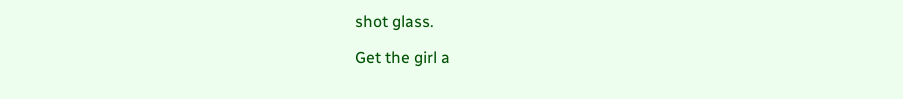shot glass.

Get the girl a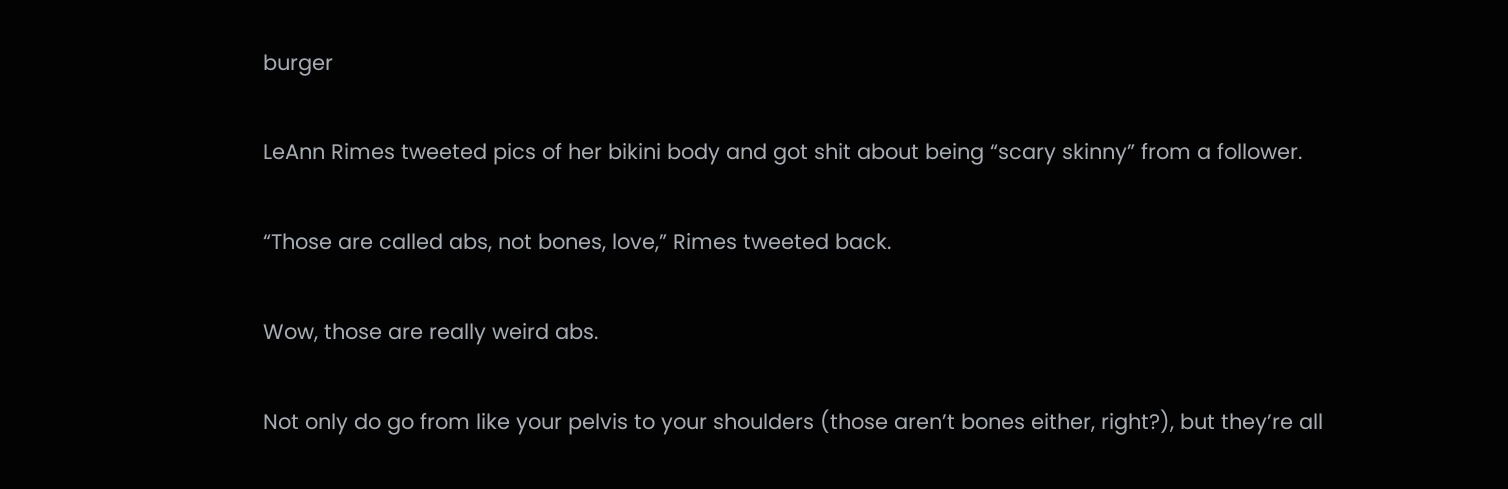burger

LeAnn Rimes tweeted pics of her bikini body and got shit about being “scary skinny” from a follower.

“Those are called abs, not bones, love,” Rimes tweeted back.

Wow, those are really weird abs.

Not only do go from like your pelvis to your shoulders (those aren’t bones either, right?), but they’re all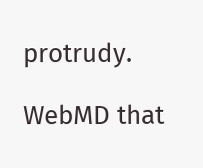protrudy.

WebMD that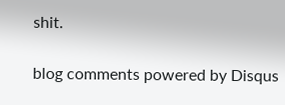shit.

blog comments powered by Disqus